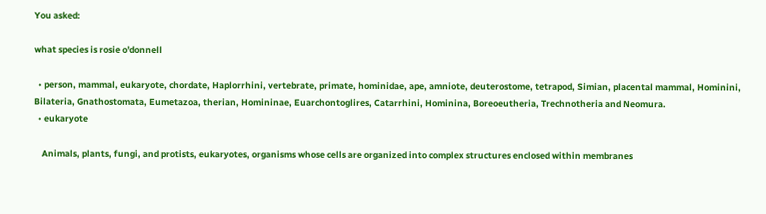You asked:

what species is rosie o'donnell

  • person, mammal, eukaryote, chordate, Haplorrhini, vertebrate, primate, hominidae, ape, amniote, deuterostome, tetrapod, Simian, placental mammal, Hominini, Bilateria, Gnathostomata, Eumetazoa, therian, Homininae, Euarchontoglires, Catarrhini, Hominina, Boreoeutheria, Trechnotheria and Neomura.
  • eukaryote

    Animals, plants, fungi, and protists, eukaryotes, organisms whose cells are organized into complex structures enclosed within membranes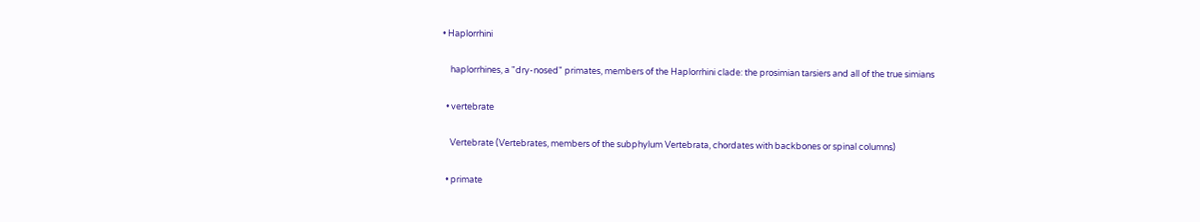• Haplorrhini

    haplorrhines, a "dry-nosed" primates, members of the Haplorrhini clade: the prosimian tarsiers and all of the true simians

  • vertebrate

    Vertebrate (Vertebrates, members of the subphylum Vertebrata, chordates with backbones or spinal columns)

  • primate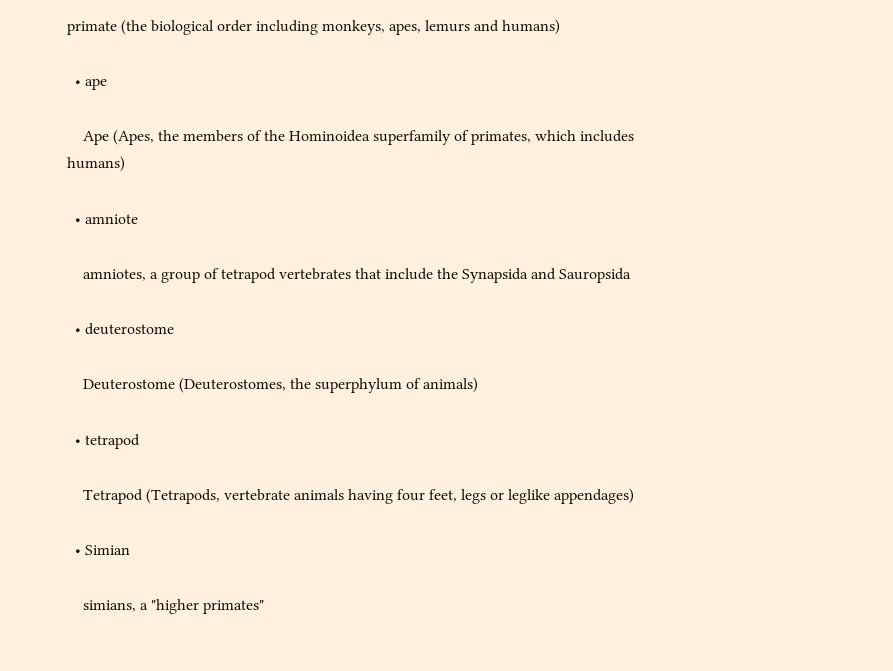primate (the biological order including monkeys, apes, lemurs and humans)

  • ape

    Ape (Apes, the members of the Hominoidea superfamily of primates, which includes humans)

  • amniote

    amniotes, a group of tetrapod vertebrates that include the Synapsida and Sauropsida

  • deuterostome

    Deuterostome (Deuterostomes, the superphylum of animals)

  • tetrapod

    Tetrapod (Tetrapods, vertebrate animals having four feet, legs or leglike appendages)

  • Simian

    simians, a "higher primates"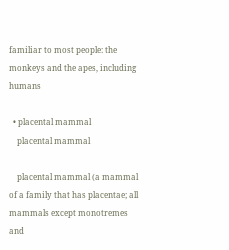familiar to most people: the monkeys and the apes, including humans

  • placental mammal
    placental mammal

    placental mammal (a mammal of a family that has placentae; all mammals except monotremes and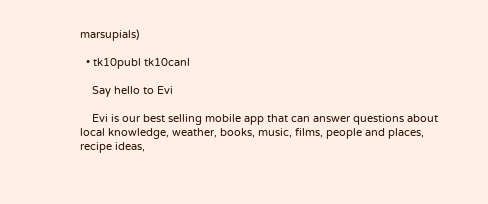marsupials)

  • tk10publ tk10canl

    Say hello to Evi

    Evi is our best selling mobile app that can answer questions about local knowledge, weather, books, music, films, people and places, recipe ideas,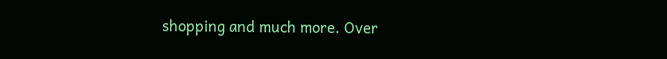shopping and much more. Over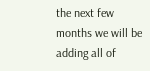the next few months we will be adding all of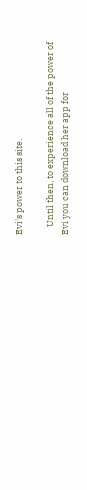Evi's power to this site.

    Until then, to experience all of the power of Evi you can download her app for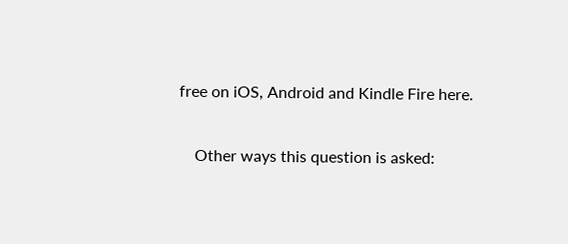free on iOS, Android and Kindle Fire here.

    Other ways this question is asked: